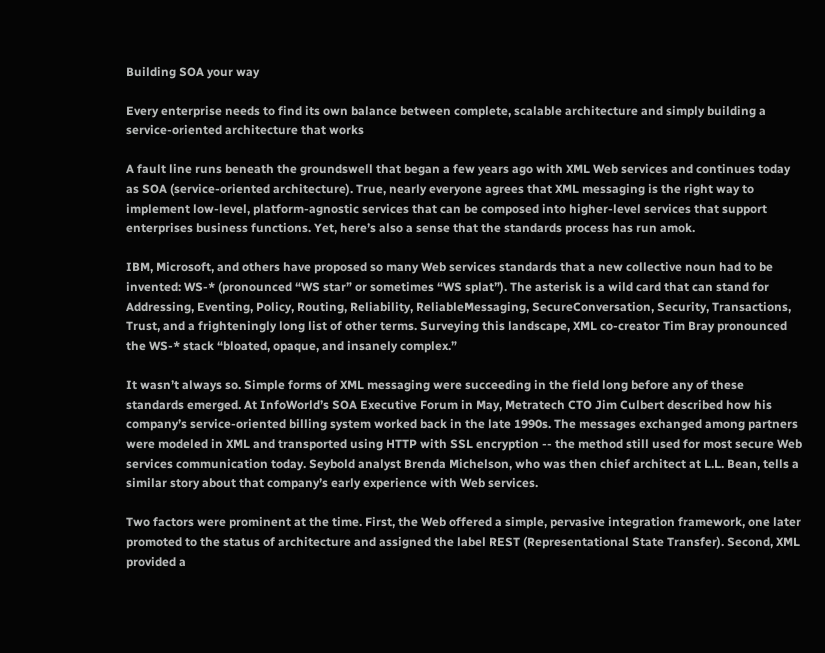Building SOA your way

Every enterprise needs to find its own balance between complete, scalable architecture and simply building a service-oriented architecture that works

A fault line runs beneath the groundswell that began a few years ago with XML Web services and continues today as SOA (service-oriented architecture). True, nearly everyone agrees that XML messaging is the right way to implement low-level, platform-agnostic services that can be composed into higher-level services that support enterprises business functions. Yet, here’s also a sense that the standards process has run amok.

IBM, Microsoft, and others have proposed so many Web services standards that a new collective noun had to be invented: WS-* (pronounced “WS star” or sometimes “WS splat”). The asterisk is a wild card that can stand for Addressing, Eventing, Policy, Routing, Reliability, ReliableMessaging, SecureConversation, Security, Transactions, Trust, and a frighteningly long list of other terms. Surveying this landscape, XML co-creator Tim Bray pronounced the WS-* stack “bloated, opaque, and insanely complex.”

It wasn’t always so. Simple forms of XML messaging were succeeding in the field long before any of these standards emerged. At InfoWorld’s SOA Executive Forum in May, Metratech CTO Jim Culbert described how his company’s service-oriented billing system worked back in the late 1990s. The messages exchanged among partners were modeled in XML and transported using HTTP with SSL encryption -- the method still used for most secure Web services communication today. Seybold analyst Brenda Michelson, who was then chief architect at L.L. Bean, tells a similar story about that company’s early experience with Web services.

Two factors were prominent at the time. First, the Web offered a simple, pervasive integration framework, one later promoted to the status of architecture and assigned the label REST (Representational State Transfer). Second, XML provided a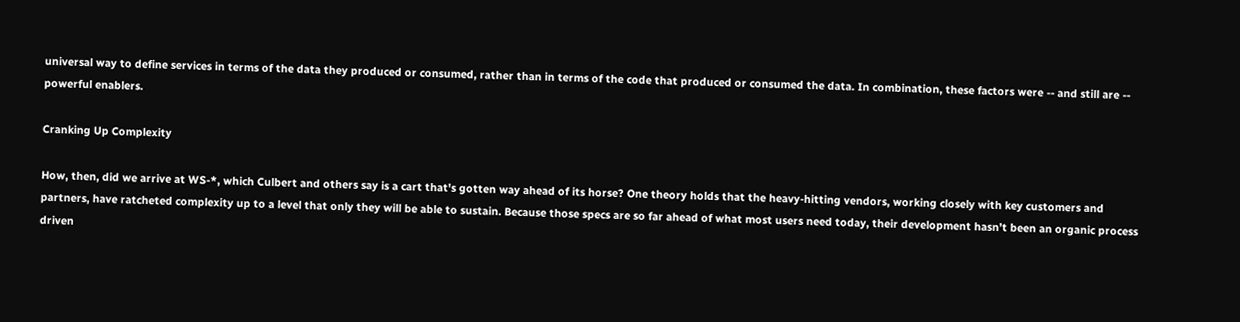universal way to define services in terms of the data they produced or consumed, rather than in terms of the code that produced or consumed the data. In combination, these factors were -- and still are -- powerful enablers.

Cranking Up Complexity

How, then, did we arrive at WS-*, which Culbert and others say is a cart that's gotten way ahead of its horse? One theory holds that the heavy-hitting vendors, working closely with key customers and partners, have ratcheted complexity up to a level that only they will be able to sustain. Because those specs are so far ahead of what most users need today, their development hasn’t been an organic process driven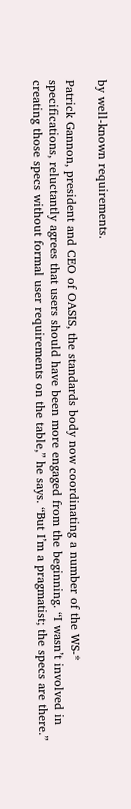by well-known requirements.

Patrick Gannon, president and CEO of OASIS, the standards body now coordinating a number of the WS-* specifications, reluctantly agrees that users should have been more engaged from the beginning. “I wasn’t involved in creating those specs without formal user requirements on the table,” he says. “But I’m a pragmatist; the specs are there.”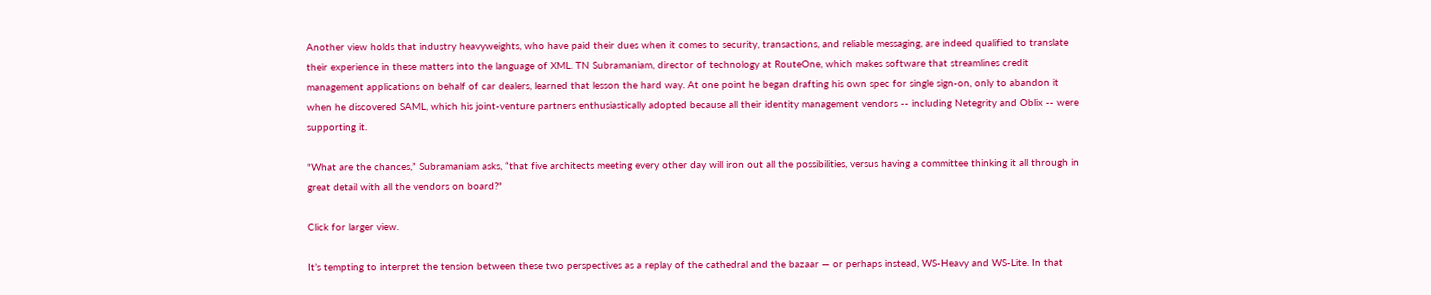Another view holds that industry heavyweights, who have paid their dues when it comes to security, transactions, and reliable messaging, are indeed qualified to translate their experience in these matters into the language of XML. TN Subramaniam, director of technology at RouteOne, which makes software that streamlines credit management applications on behalf of car dealers, learned that lesson the hard way. At one point he began drafting his own spec for single sign-on, only to abandon it when he discovered SAML, which his joint-venture partners enthusiastically adopted because all their identity management vendors -- including Netegrity and Oblix -- were supporting it.

"What are the chances,” Subramaniam asks, “that five architects meeting every other day will iron out all the possibilities, versus having a committee thinking it all through in great detail with all the vendors on board?"

Click for larger view.

It’s tempting to interpret the tension between these two perspectives as a replay of the cathedral and the bazaar — or perhaps instead, WS-Heavy and WS-Lite. In that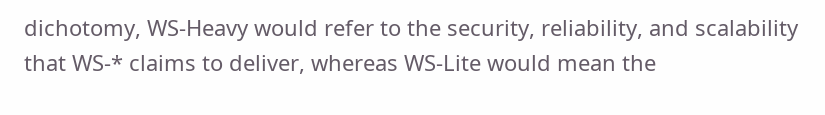dichotomy, WS-Heavy would refer to the security, reliability, and scalability that WS-* claims to deliver, whereas WS-Lite would mean the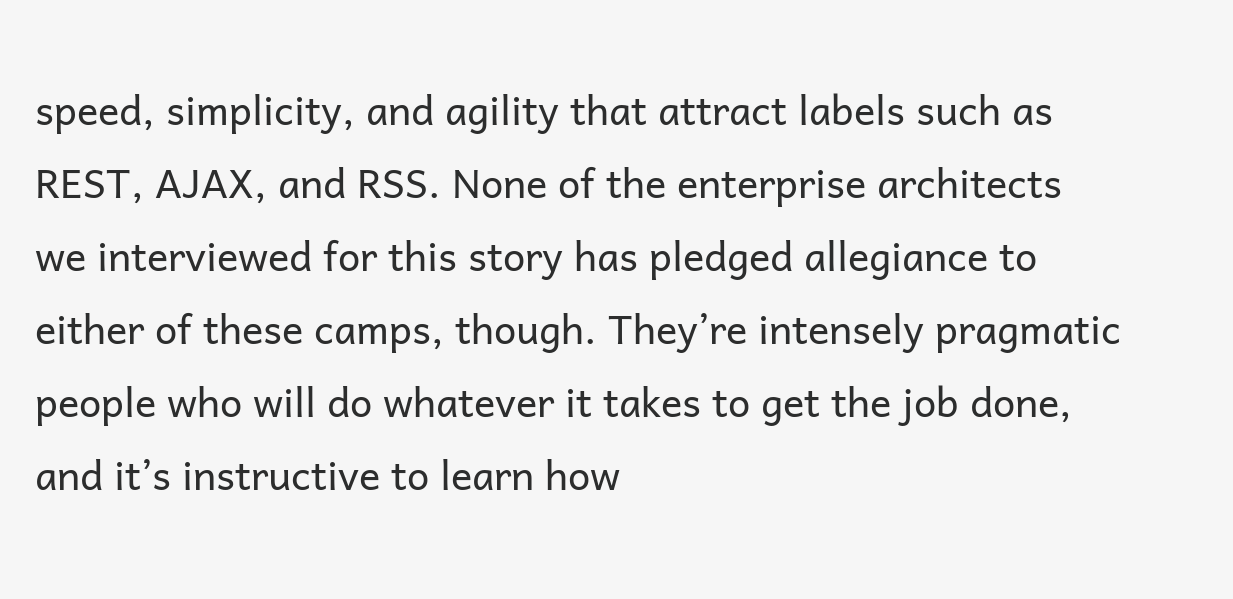speed, simplicity, and agility that attract labels such as REST, AJAX, and RSS. None of the enterprise architects we interviewed for this story has pledged allegiance to either of these camps, though. They’re intensely pragmatic people who will do whatever it takes to get the job done, and it’s instructive to learn how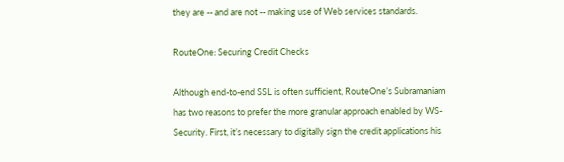they are -- and are not -- making use of Web services standards.

RouteOne: Securing Credit Checks

Although end-to-end SSL is often sufficient, RouteOne’s Subramaniam has two reasons to prefer the more granular approach enabled by WS-Security. First, it’s necessary to digitally sign the credit applications his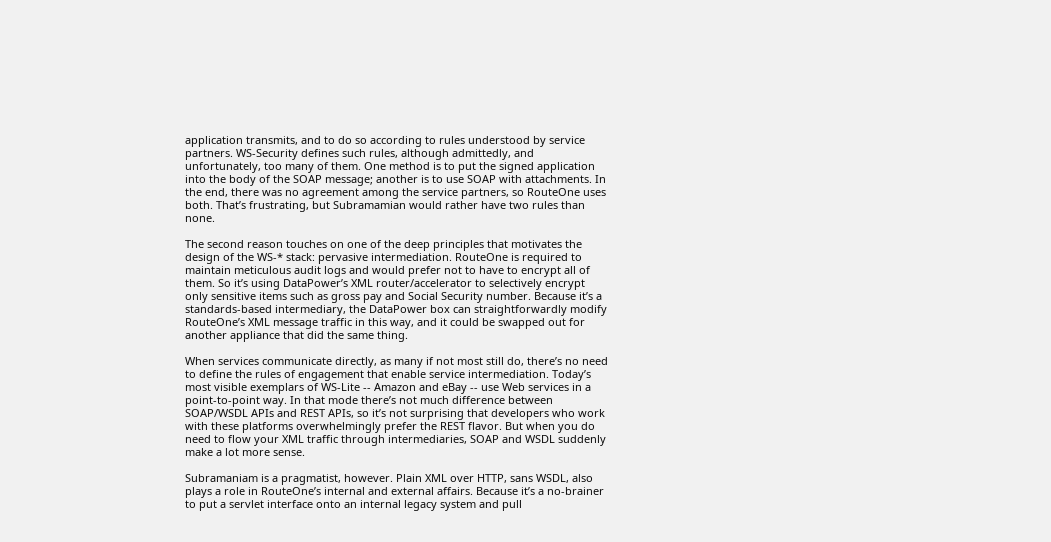application transmits, and to do so according to rules understood by service partners. WS-Security defines such rules, although admittedly, and unfortunately, too many of them. One method is to put the signed application into the body of the SOAP message; another is to use SOAP with attachments. In the end, there was no agreement among the service partners, so RouteOne uses both. That’s frustrating, but Subramamian would rather have two rules than none.

The second reason touches on one of the deep principles that motivates the design of the WS-* stack: pervasive intermediation. RouteOne is required to maintain meticulous audit logs and would prefer not to have to encrypt all of them. So it’s using DataPower’s XML router/accelerator to selectively encrypt only sensitive items such as gross pay and Social Security number. Because it’s a standards-based intermediary, the DataPower box can straightforwardly modify RouteOne’s XML message traffic in this way, and it could be swapped out for another appliance that did the same thing.

When services communicate directly, as many if not most still do, there’s no need to define the rules of engagement that enable service intermediation. Today’s most visible exemplars of WS-Lite -- Amazon and eBay -- use Web services in a point-to-point way. In that mode there’s not much difference between SOAP/WSDL APIs and REST APIs, so it’s not surprising that developers who work with these platforms overwhelmingly prefer the REST flavor. But when you do need to flow your XML traffic through intermediaries, SOAP and WSDL suddenly make a lot more sense.

Subramaniam is a pragmatist, however. Plain XML over HTTP, sans WSDL, also plays a role in RouteOne’s internal and external affairs. Because it’s a no-brainer to put a servlet interface onto an internal legacy system and pull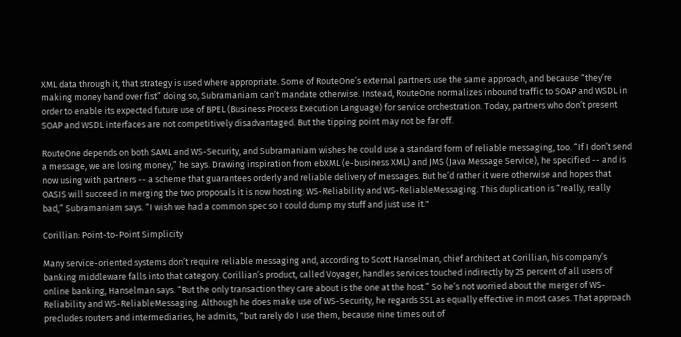XML data through it, that strategy is used where appropriate. Some of RouteOne’s external partners use the same approach, and because “they’re making money hand over fist” doing so, Subramaniam can’t mandate otherwise. Instead, RouteOne normalizes inbound traffic to SOAP and WSDL in order to enable its expected future use of BPEL (Business Process Execution Language) for service orchestration. Today, partners who don’t present SOAP and WSDL interfaces are not competitively disadvantaged. But the tipping point may not be far off.

RouteOne depends on both SAML and WS-Security, and Subramaniam wishes he could use a standard form of reliable messaging, too. “If I don’t send a message, we are losing money,” he says. Drawing inspiration from ebXML (e-business XML) and JMS (Java Message Service), he specified -- and is now using with partners -- a scheme that guarantees orderly and reliable delivery of messages. But he’d rather it were otherwise and hopes that OASIS will succeed in merging the two proposals it is now hosting: WS-Reliability and WS-ReliableMessaging. This duplication is “really, really bad,” Subramaniam says. “I wish we had a common spec so I could dump my stuff and just use it."

Corillian: Point-to-Point Simplicity

Many service-oriented systems don’t require reliable messaging and, according to Scott Hanselman, chief architect at Corillian, his company’s banking middleware falls into that category. Corillian’s product, called Voyager, handles services touched indirectly by 25 percent of all users of online banking, Hanselman says. “But the only transaction they care about is the one at the host.” So he’s not worried about the merger of WS-Reliability and WS-ReliableMessaging. Although he does make use of WS-Security, he regards SSL as equally effective in most cases. That approach precludes routers and intermediaries, he admits, “but rarely do I use them, because nine times out of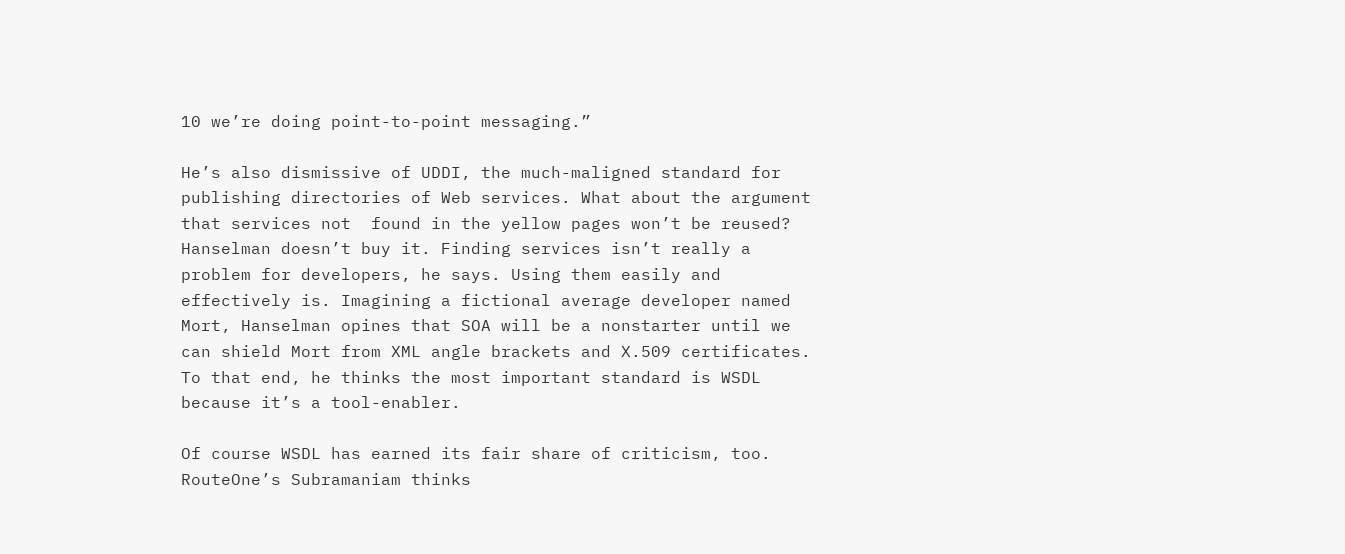10 we’re doing point-to-point messaging.”

He’s also dismissive of UDDI, the much-maligned standard for publishing directories of Web services. What about the argument that services not  found in the yellow pages won’t be reused? Hanselman doesn’t buy it. Finding services isn’t really a problem for developers, he says. Using them easily and effectively is. Imagining a fictional average developer named Mort, Hanselman opines that SOA will be a nonstarter until we can shield Mort from XML angle brackets and X.509 certificates. To that end, he thinks the most important standard is WSDL because it’s a tool-enabler.

Of course WSDL has earned its fair share of criticism, too. RouteOne’s Subramaniam thinks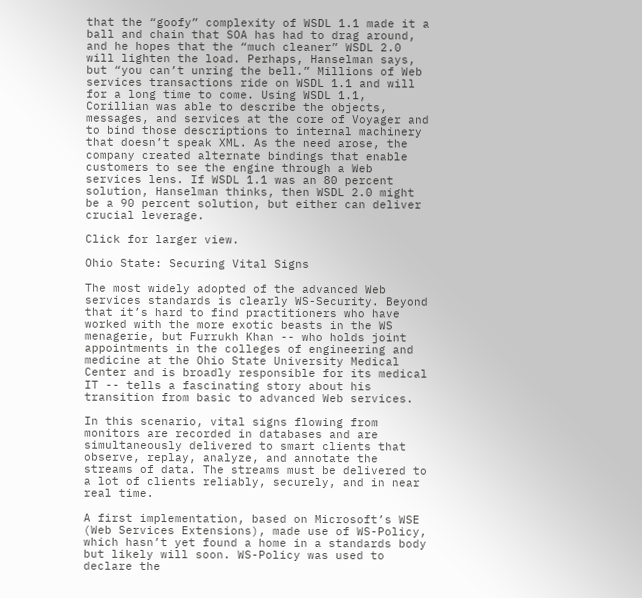that the “goofy” complexity of WSDL 1.1 made it a ball and chain that SOA has had to drag around, and he hopes that the “much cleaner” WSDL 2.0 will lighten the load. Perhaps, Hanselman says, but “you can’t unring the bell.” Millions of Web services transactions ride on WSDL 1.1 and will for a long time to come. Using WSDL 1.1, Corillian was able to describe the objects, messages, and services at the core of Voyager and to bind those descriptions to internal machinery that doesn’t speak XML. As the need arose, the company created alternate bindings that enable customers to see the engine through a Web services lens. If WSDL 1.1 was an 80 percent solution, Hanselman thinks, then WSDL 2.0 might be a 90 percent solution, but either can deliver crucial leverage.

Click for larger view.

Ohio State: Securing Vital Signs

The most widely adopted of the advanced Web services standards is clearly WS-Security. Beyond that it’s hard to find practitioners who have worked with the more exotic beasts in the WS menagerie, but Furrukh Khan -- who holds joint appointments in the colleges of engineering and medicine at the Ohio State University Medical Center and is broadly responsible for its medical IT -- tells a fascinating story about his transition from basic to advanced Web services.

In this scenario, vital signs flowing from monitors are recorded in databases and are simultaneously delivered to smart clients that observe, replay, analyze, and annotate the streams of data. The streams must be delivered to a lot of clients reliably, securely, and in near real time.

A first implementation, based on Microsoft’s WSE (Web Services Extensions), made use of WS-Policy, which hasn’t yet found a home in a standards body but likely will soon. WS-Policy was used to declare the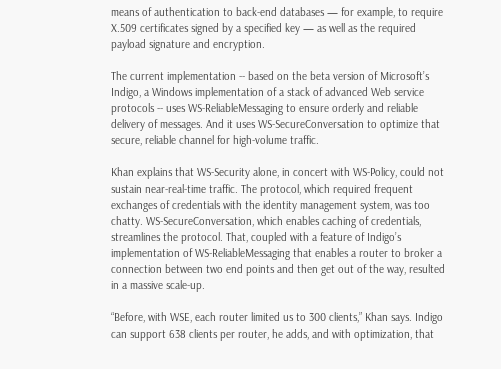means of authentication to back-end databases — for example, to require X.509 certificates signed by a specified key — as well as the required payload signature and encryption.

The current implementation -- based on the beta version of Microsoft’s Indigo, a Windows implementation of a stack of advanced Web service protocols -- uses WS-ReliableMessaging to ensure orderly and reliable delivery of messages. And it uses WS-SecureConversation to optimize that secure, reliable channel for high-volume traffic.

Khan explains that WS-Security alone, in concert with WS-Policy, could not sustain near-real-time traffic. The protocol, which required frequent exchanges of credentials with the identity management system, was too chatty. WS-SecureConversation, which enables caching of credentials, streamlines the protocol. That, coupled with a feature of Indigo’s implementation of WS-ReliableMessaging that enables a router to broker a connection between two end points and then get out of the way, resulted in a massive scale-up.

“Before, with WSE, each router limited us to 300 clients,” Khan says. Indigo can support 638 clients per router, he adds, and with optimization, that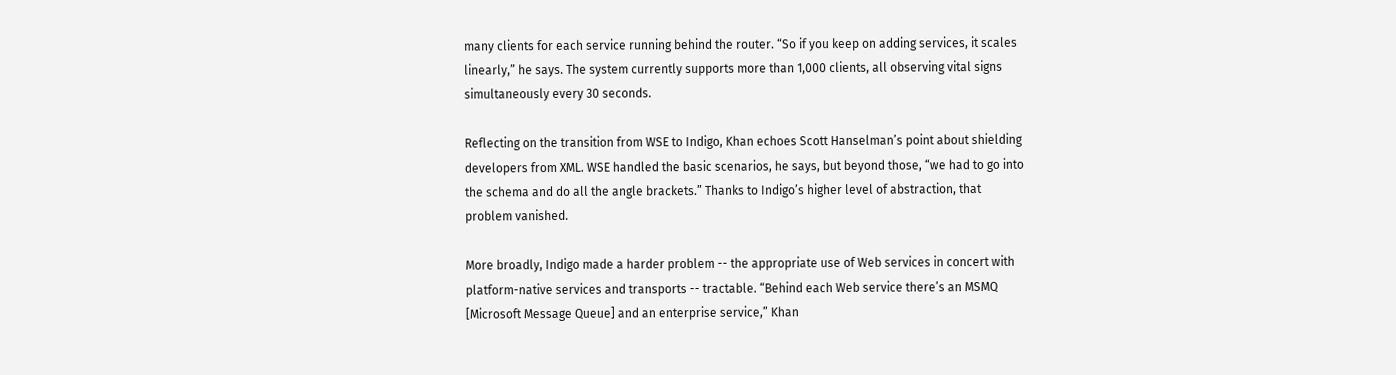many clients for each service running behind the router. “So if you keep on adding services, it scales linearly,” he says. The system currently supports more than 1,000 clients, all observing vital signs simultaneously every 30 seconds.

Reflecting on the transition from WSE to Indigo, Khan echoes Scott Hanselman’s point about shielding developers from XML. WSE handled the basic scenarios, he says, but beyond those, “we had to go into the schema and do all the angle brackets.” Thanks to Indigo’s higher level of abstraction, that problem vanished.

More broadly, Indigo made a harder problem -- the appropriate use of Web services in concert with platform-native services and transports -- tractable. “Behind each Web service there’s an MSMQ [Microsoft Message Queue] and an enterprise service,” Khan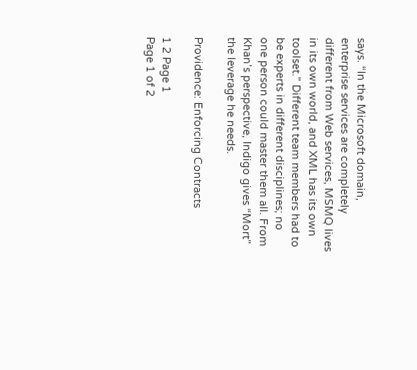says. “In the Microsoft domain, enterprise services are completely different from Web services, MSMQ lives in its own world, and XML has its own toolset.” Different team members had to be experts in different disciplines; no one person could master them all. From Khan’s perspective, Indigo gives “Mort” the leverage he needs.

Providence: Enforcing Contracts

1 2 Page 1
Page 1 of 2